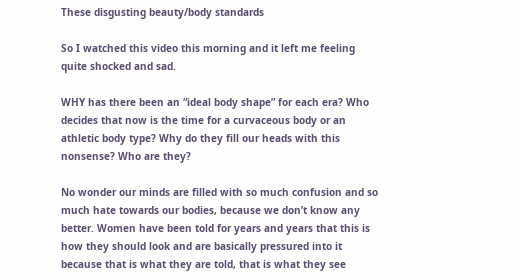These disgusting beauty/body standards

So I watched this video this morning and it left me feeling quite shocked and sad.

WHY has there been an “ideal body shape” for each era? Who decides that now is the time for a curvaceous body or an athletic body type? Why do they fill our heads with this nonsense? Who are they?

No wonder our minds are filled with so much confusion and so much hate towards our bodies, because we don’t know any better. Women have been told for years and years that this is how they should look and are basically pressured into it because that is what they are told, that is what they see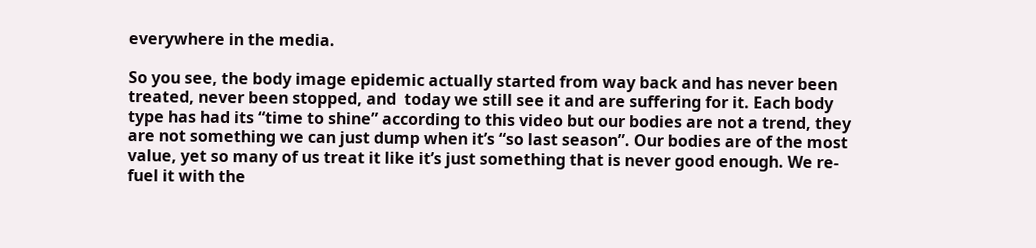everywhere in the media.

So you see, the body image epidemic actually started from way back and has never been treated, never been stopped, and  today we still see it and are suffering for it. Each body type has had its “time to shine” according to this video but our bodies are not a trend, they are not something we can just dump when it’s “so last season”. Our bodies are of the most value, yet so many of us treat it like it’s just something that is never good enough. We re-fuel it with the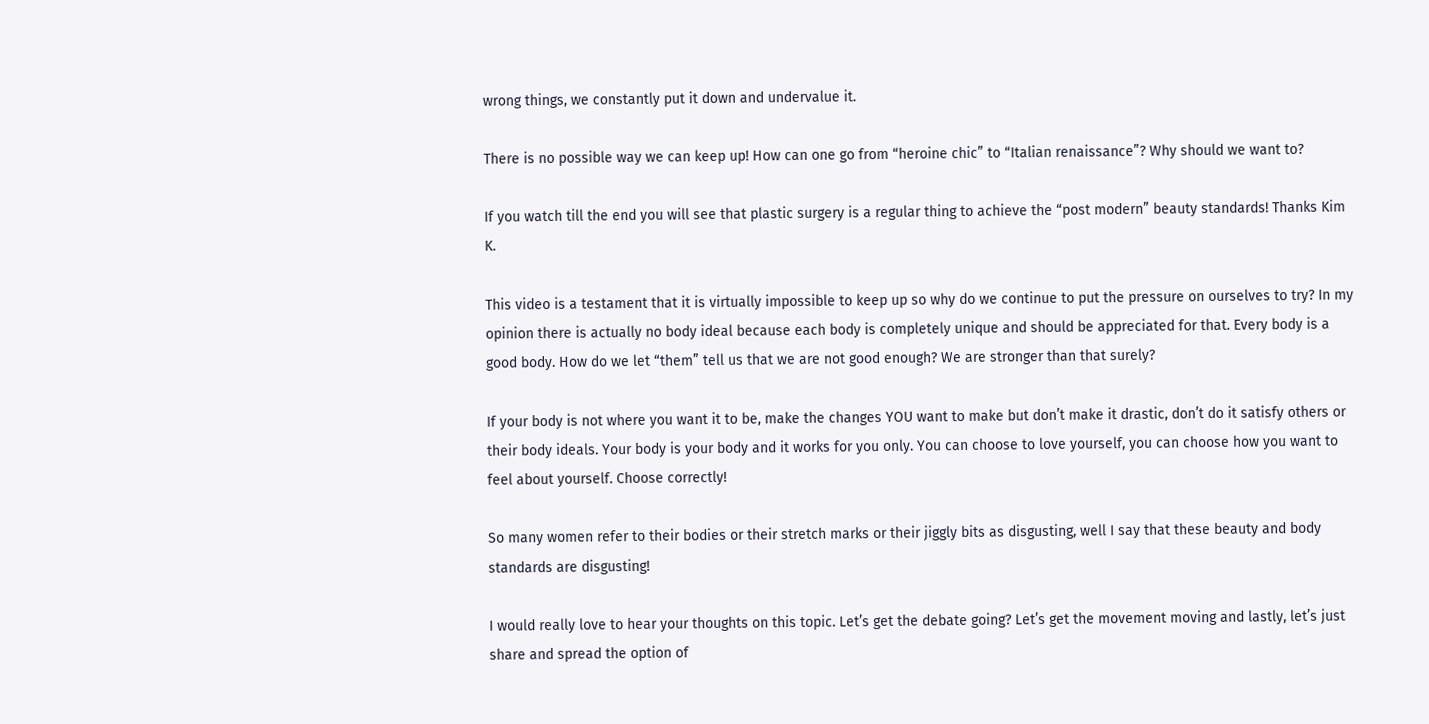wrong things, we constantly put it down and undervalue it.

There is no possible way we can keep up! How can one go from “heroine chic” to “Italian renaissance”? Why should we want to?

If you watch till the end you will see that plastic surgery is a regular thing to achieve the “post modern” beauty standards! Thanks Kim K.

This video is a testament that it is virtually impossible to keep up so why do we continue to put the pressure on ourselves to try? In my opinion there is actually no body ideal because each body is completely unique and should be appreciated for that. Every body is a good body. How do we let “them” tell us that we are not good enough? We are stronger than that surely?

If your body is not where you want it to be, make the changes YOU want to make but don’t make it drastic, don’t do it satisfy others or their body ideals. Your body is your body and it works for you only. You can choose to love yourself, you can choose how you want to feel about yourself. Choose correctly!

So many women refer to their bodies or their stretch marks or their jiggly bits as disgusting, well I say that these beauty and body standards are disgusting!

I would really love to hear your thoughts on this topic. Let’s get the debate going? Let’s get the movement moving and lastly, let’s just share and spread the option of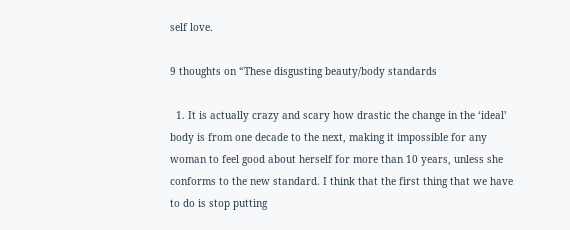self love.

9 thoughts on “These disgusting beauty/body standards

  1. It is actually crazy and scary how drastic the change in the ‘ideal’ body is from one decade to the next, making it impossible for any woman to feel good about herself for more than 10 years, unless she conforms to the new standard. I think that the first thing that we have to do is stop putting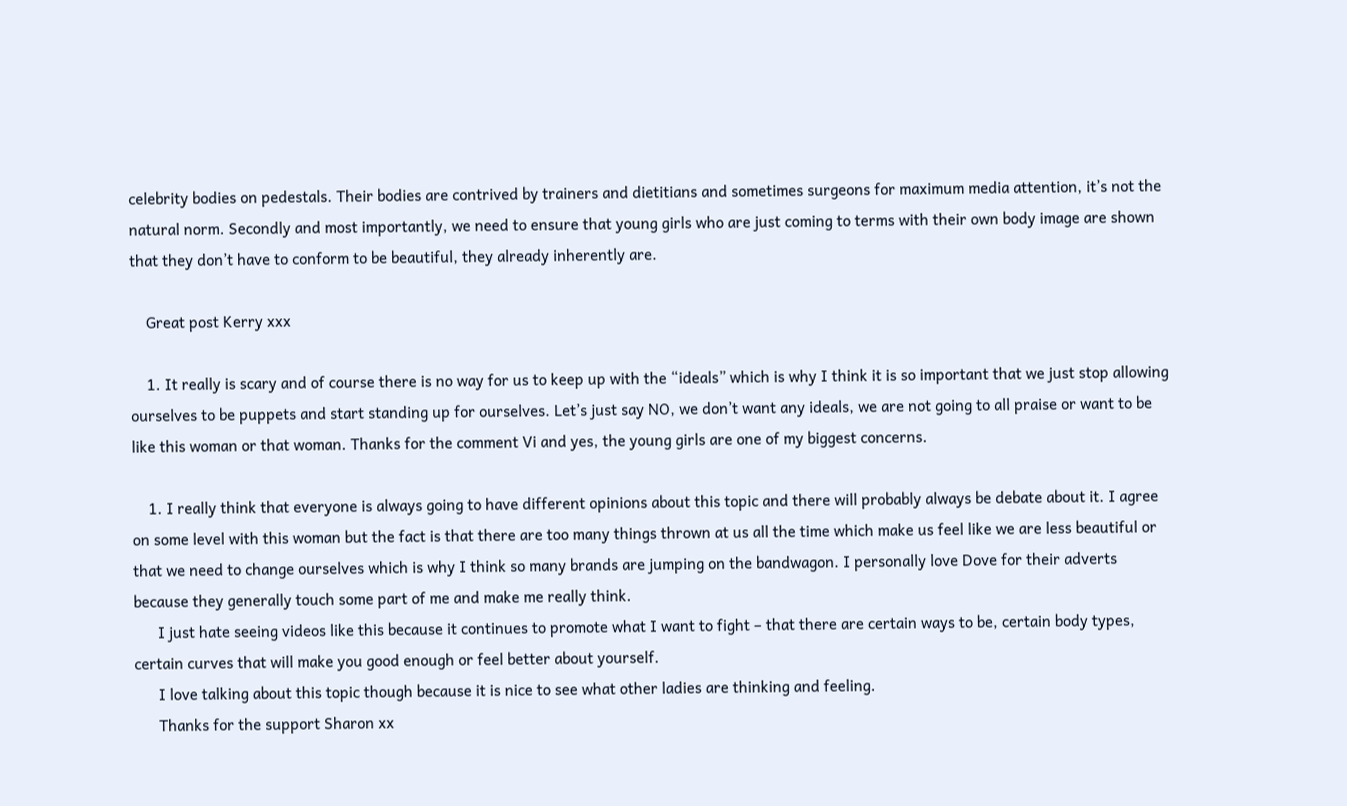celebrity bodies on pedestals. Their bodies are contrived by trainers and dietitians and sometimes surgeons for maximum media attention, it’s not the natural norm. Secondly and most importantly, we need to ensure that young girls who are just coming to terms with their own body image are shown that they don’t have to conform to be beautiful, they already inherently are.

    Great post Kerry xxx

    1. It really is scary and of course there is no way for us to keep up with the “ideals” which is why I think it is so important that we just stop allowing ourselves to be puppets and start standing up for ourselves. Let’s just say NO, we don’t want any ideals, we are not going to all praise or want to be like this woman or that woman. Thanks for the comment Vi and yes, the young girls are one of my biggest concerns.

    1. I really think that everyone is always going to have different opinions about this topic and there will probably always be debate about it. I agree on some level with this woman but the fact is that there are too many things thrown at us all the time which make us feel like we are less beautiful or that we need to change ourselves which is why I think so many brands are jumping on the bandwagon. I personally love Dove for their adverts because they generally touch some part of me and make me really think.
      I just hate seeing videos like this because it continues to promote what I want to fight – that there are certain ways to be, certain body types, certain curves that will make you good enough or feel better about yourself.
      I love talking about this topic though because it is nice to see what other ladies are thinking and feeling.
      Thanks for the support Sharon xx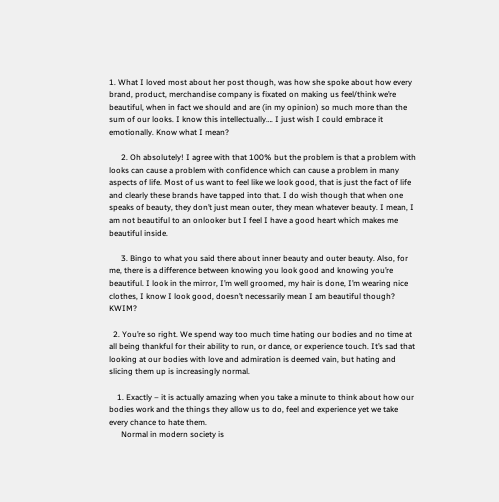1. What I loved most about her post though, was how she spoke about how every brand, product, merchandise company is fixated on making us feel/think we’re beautiful, when in fact we should and are (in my opinion) so much more than the sum of our looks. I know this intellectually…. I just wish I could embrace it emotionally. Know what I mean?

      2. Oh absolutely! I agree with that 100% but the problem is that a problem with looks can cause a problem with confidence which can cause a problem in many aspects of life. Most of us want to feel like we look good, that is just the fact of life and clearly these brands have tapped into that. I do wish though that when one speaks of beauty, they don’t just mean outer, they mean whatever beauty. I mean, I am not beautiful to an onlooker but I feel I have a good heart which makes me beautiful inside.

      3. Bingo to what you said there about inner beauty and outer beauty. Also, for me, there is a difference between knowing you look good and knowing you’re beautiful. I look in the mirror, I’m well groomed, my hair is done, I’m wearing nice clothes, I know I look good, doesn’t necessarily mean I am beautiful though? KWIM?

  2. You’re so right. We spend way too much time hating our bodies and no time at all being thankful for their ability to run, or dance, or experience touch. It’s sad that looking at our bodies with love and admiration is deemed vain, but hating and slicing them up is increasingly normal.

    1. Exactly – it is actually amazing when you take a minute to think about how our bodies work and the things they allow us to do, feel and experience yet we take every chance to hate them.
      Normal in modern society is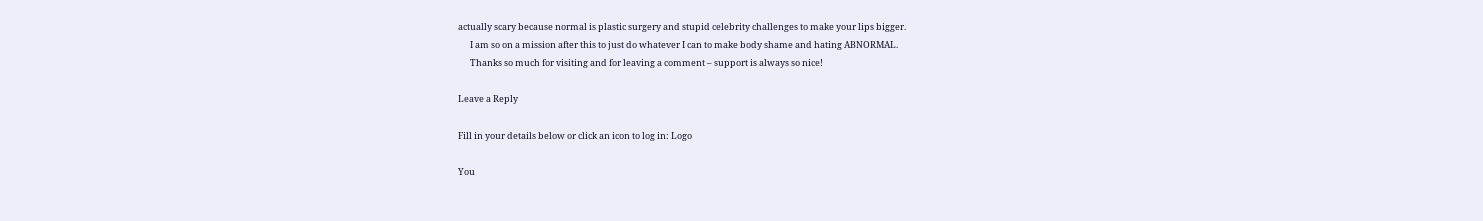actually scary because normal is plastic surgery and stupid celebrity challenges to make your lips bigger.
      I am so on a mission after this to just do whatever I can to make body shame and hating ABNORMAL.
      Thanks so much for visiting and for leaving a comment – support is always so nice!

Leave a Reply

Fill in your details below or click an icon to log in: Logo

You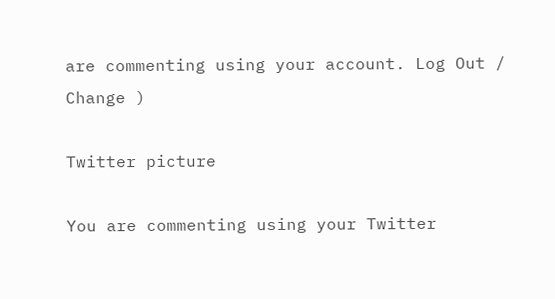are commenting using your account. Log Out / Change )

Twitter picture

You are commenting using your Twitter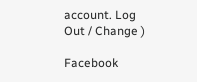account. Log Out / Change )

Facebook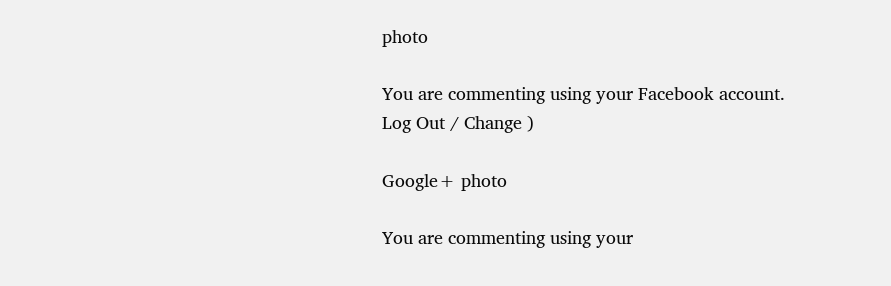photo

You are commenting using your Facebook account. Log Out / Change )

Google+ photo

You are commenting using your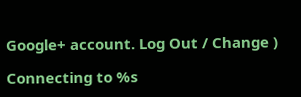Google+ account. Log Out / Change )

Connecting to %s